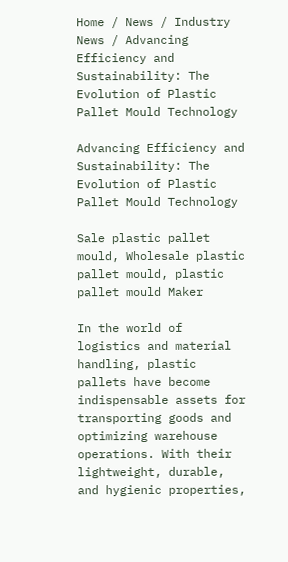Home / News / Industry News / Advancing Efficiency and Sustainability: The Evolution of Plastic Pallet Mould Technology

Advancing Efficiency and Sustainability: The Evolution of Plastic Pallet Mould Technology

Sale plastic pallet mould, Wholesale plastic pallet mould, plastic pallet mould Maker

In the world of logistics and material handling, plastic pallets have become indispensable assets for transporting goods and optimizing warehouse operations. With their lightweight, durable, and hygienic properties,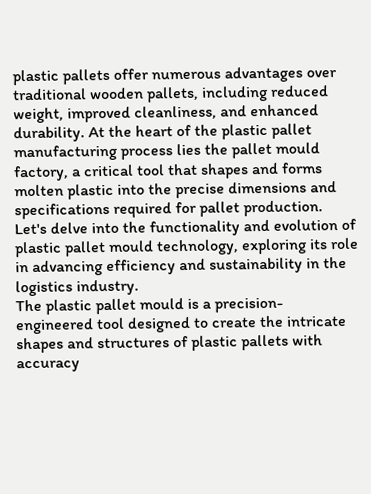plastic pallets offer numerous advantages over traditional wooden pallets, including reduced weight, improved cleanliness, and enhanced durability. At the heart of the plastic pallet manufacturing process lies the pallet mould factory, a critical tool that shapes and forms molten plastic into the precise dimensions and specifications required for pallet production. Let's delve into the functionality and evolution of plastic pallet mould technology, exploring its role in advancing efficiency and sustainability in the logistics industry.
The plastic pallet mould is a precision-engineered tool designed to create the intricate shapes and structures of plastic pallets with accuracy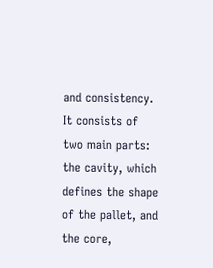and consistency. It consists of two main parts: the cavity, which defines the shape of the pallet, and the core,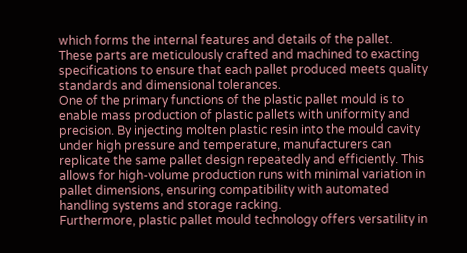which forms the internal features and details of the pallet. These parts are meticulously crafted and machined to exacting specifications to ensure that each pallet produced meets quality standards and dimensional tolerances.
One of the primary functions of the plastic pallet mould is to enable mass production of plastic pallets with uniformity and precision. By injecting molten plastic resin into the mould cavity under high pressure and temperature, manufacturers can replicate the same pallet design repeatedly and efficiently. This allows for high-volume production runs with minimal variation in pallet dimensions, ensuring compatibility with automated handling systems and storage racking.
Furthermore, plastic pallet mould technology offers versatility in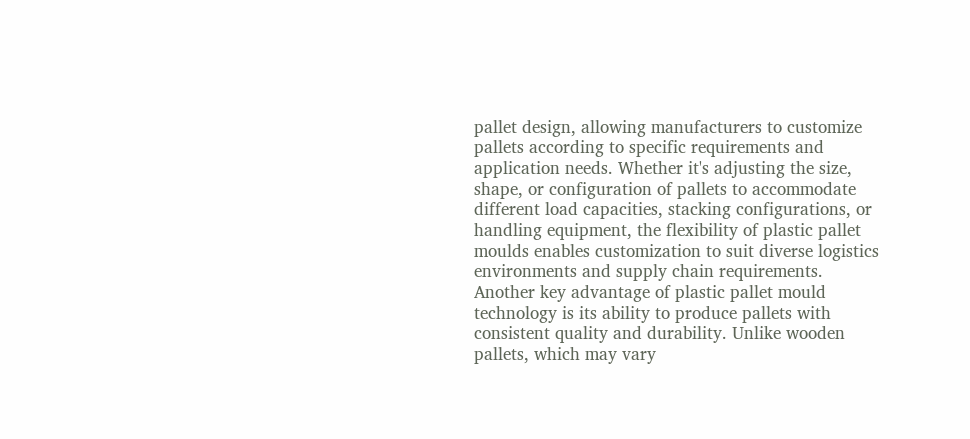pallet design, allowing manufacturers to customize pallets according to specific requirements and application needs. Whether it's adjusting the size, shape, or configuration of pallets to accommodate different load capacities, stacking configurations, or handling equipment, the flexibility of plastic pallet moulds enables customization to suit diverse logistics environments and supply chain requirements.
Another key advantage of plastic pallet mould technology is its ability to produce pallets with consistent quality and durability. Unlike wooden pallets, which may vary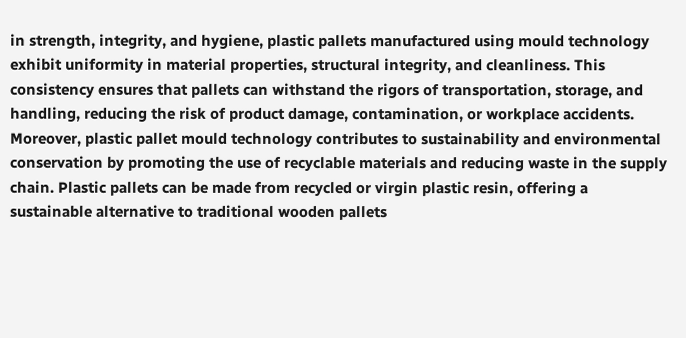in strength, integrity, and hygiene, plastic pallets manufactured using mould technology exhibit uniformity in material properties, structural integrity, and cleanliness. This consistency ensures that pallets can withstand the rigors of transportation, storage, and handling, reducing the risk of product damage, contamination, or workplace accidents.
Moreover, plastic pallet mould technology contributes to sustainability and environmental conservation by promoting the use of recyclable materials and reducing waste in the supply chain. Plastic pallets can be made from recycled or virgin plastic resin, offering a sustainable alternative to traditional wooden pallets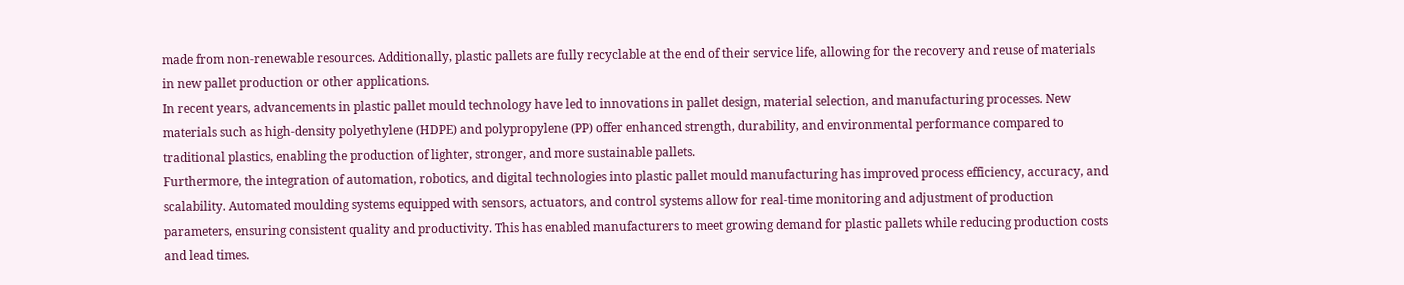made from non-renewable resources. Additionally, plastic pallets are fully recyclable at the end of their service life, allowing for the recovery and reuse of materials in new pallet production or other applications.
In recent years, advancements in plastic pallet mould technology have led to innovations in pallet design, material selection, and manufacturing processes. New materials such as high-density polyethylene (HDPE) and polypropylene (PP) offer enhanced strength, durability, and environmental performance compared to traditional plastics, enabling the production of lighter, stronger, and more sustainable pallets.
Furthermore, the integration of automation, robotics, and digital technologies into plastic pallet mould manufacturing has improved process efficiency, accuracy, and scalability. Automated moulding systems equipped with sensors, actuators, and control systems allow for real-time monitoring and adjustment of production parameters, ensuring consistent quality and productivity. This has enabled manufacturers to meet growing demand for plastic pallets while reducing production costs and lead times.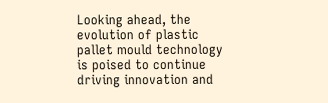Looking ahead, the evolution of plastic pallet mould technology is poised to continue driving innovation and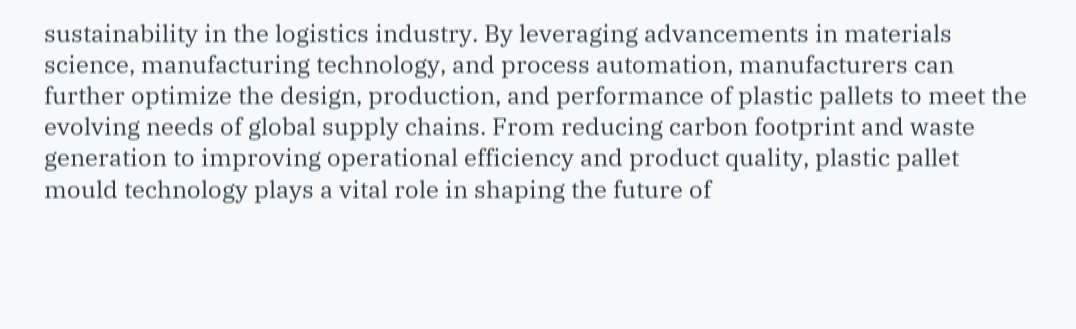sustainability in the logistics industry. By leveraging advancements in materials science, manufacturing technology, and process automation, manufacturers can further optimize the design, production, and performance of plastic pallets to meet the evolving needs of global supply chains. From reducing carbon footprint and waste generation to improving operational efficiency and product quality, plastic pallet mould technology plays a vital role in shaping the future of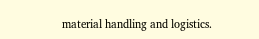material handling and logistics.